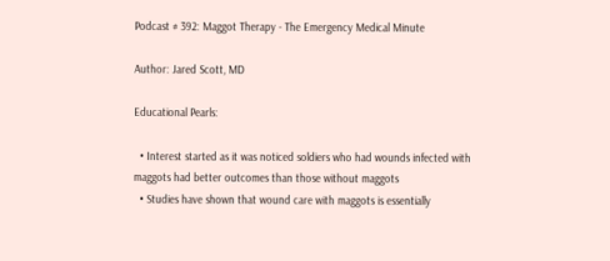Podcast # 392: Maggot Therapy - The Emergency Medical Minute

Author: Jared Scott, MD

Educational Pearls:

  • Interest started as it was noticed soldiers who had wounds infected with maggots had better outcomes than those without maggots
  • Studies have shown that wound care with maggots is essentially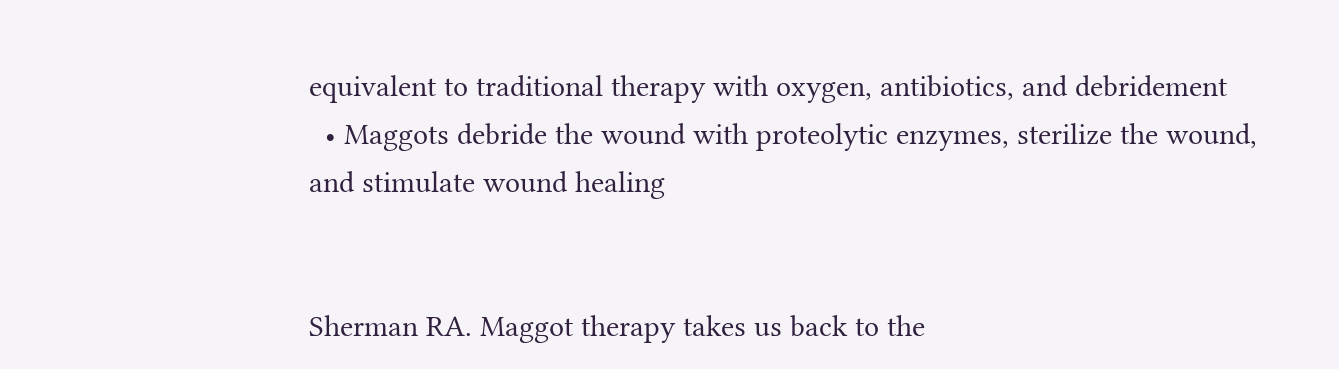equivalent to traditional therapy with oxygen, antibiotics, and debridement
  • Maggots debride the wound with proteolytic enzymes, sterilize the wound, and stimulate wound healing


Sherman RA. Maggot therapy takes us back to the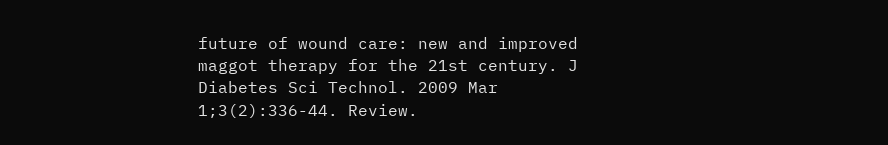future of wound care: new and improved maggot therapy for the 21st century. J Diabetes Sci Technol. 2009 Mar 1;3(2):336-44. Review.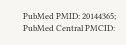PubMed PMID: 20144365; PubMed Central PMCID: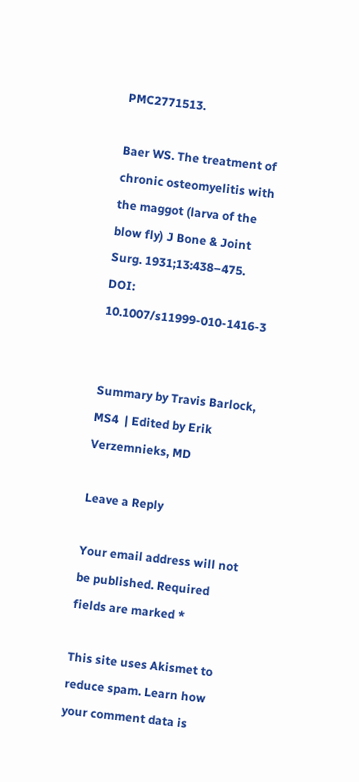PMC2771513.

Baer WS. The treatment of chronic osteomyelitis with the maggot (larva of the blow fly) J Bone & Joint Surg. 1931;13:438–475.  DOI: 10.1007/s11999-010-1416-3


Summary by Travis Barlock, MS4  | Edited by Erik Verzemnieks, MD

Leave a Reply

Your email address will not be published. Required fields are marked *

This site uses Akismet to reduce spam. Learn how your comment data is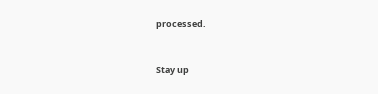processed.


Stay up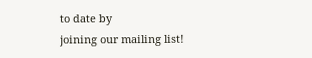to date by
joining our mailing list!